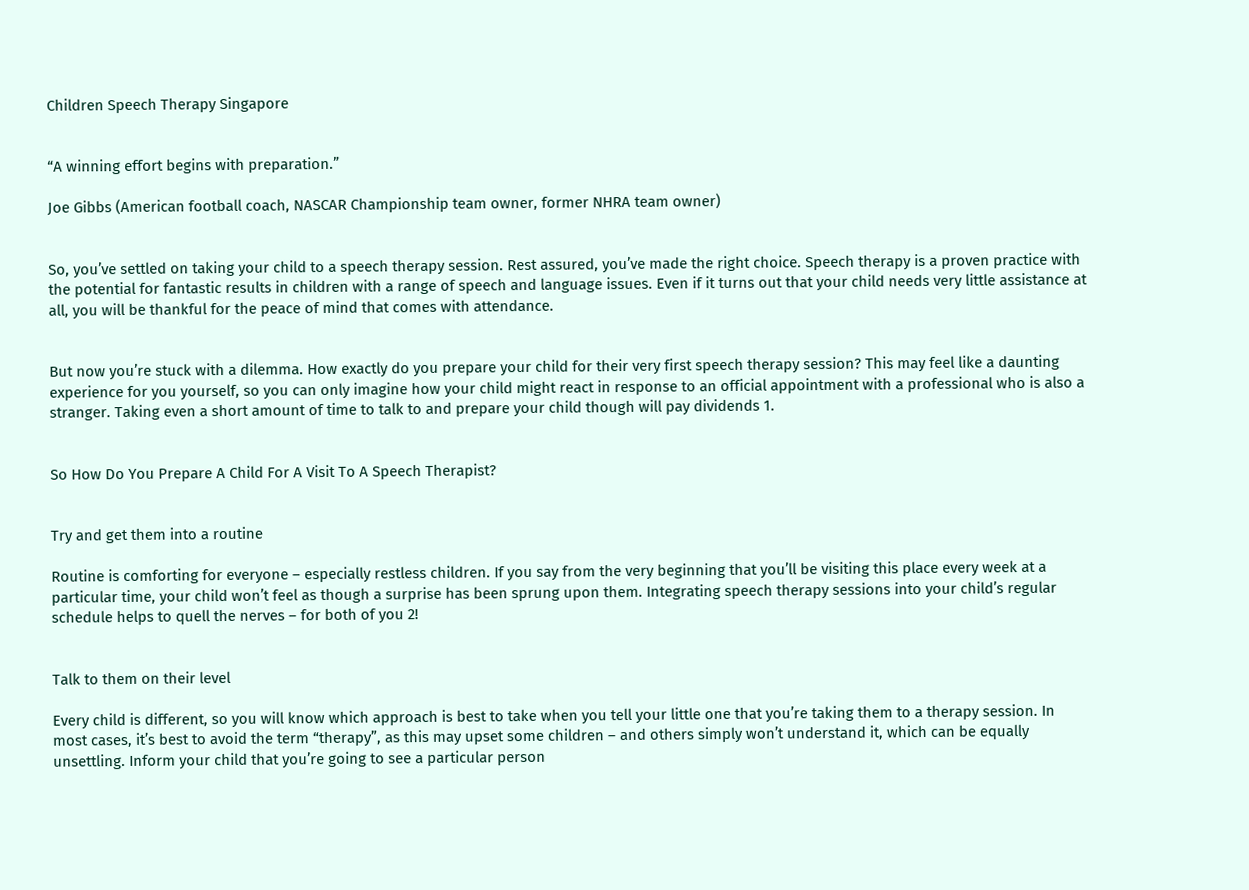Children Speech Therapy Singapore


“A winning effort begins with preparation.”

Joe Gibbs (American football coach, NASCAR Championship team owner, former NHRA team owner)


So, you’ve settled on taking your child to a speech therapy session. Rest assured, you’ve made the right choice. Speech therapy is a proven practice with the potential for fantastic results in children with a range of speech and language issues. Even if it turns out that your child needs very little assistance at all, you will be thankful for the peace of mind that comes with attendance.


But now you’re stuck with a dilemma. How exactly do you prepare your child for their very first speech therapy session? This may feel like a daunting experience for you yourself, so you can only imagine how your child might react in response to an official appointment with a professional who is also a stranger. Taking even a short amount of time to talk to and prepare your child though will pay dividends 1.


So How Do You Prepare A Child For A Visit To A Speech Therapist?


Try and get them into a routine

Routine is comforting for everyone – especially restless children. If you say from the very beginning that you’ll be visiting this place every week at a particular time, your child won’t feel as though a surprise has been sprung upon them. Integrating speech therapy sessions into your child’s regular schedule helps to quell the nerves – for both of you 2!


Talk to them on their level

Every child is different, so you will know which approach is best to take when you tell your little one that you’re taking them to a therapy session. In most cases, it’s best to avoid the term “therapy”, as this may upset some children – and others simply won’t understand it, which can be equally unsettling. Inform your child that you’re going to see a particular person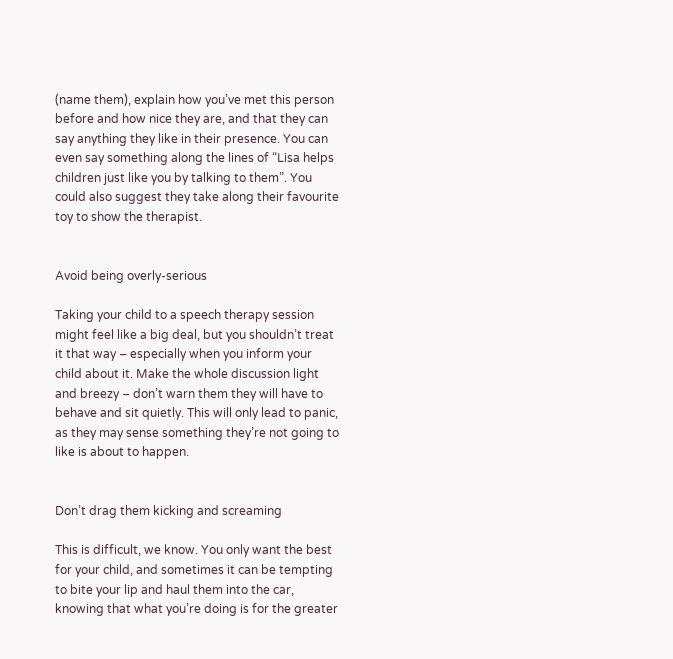(name them), explain how you’ve met this person before and how nice they are, and that they can say anything they like in their presence. You can even say something along the lines of “Lisa helps children just like you by talking to them”. You could also suggest they take along their favourite toy to show the therapist.


Avoid being overly-serious

Taking your child to a speech therapy session might feel like a big deal, but you shouldn’t treat it that way – especially when you inform your child about it. Make the whole discussion light and breezy – don’t warn them they will have to behave and sit quietly. This will only lead to panic, as they may sense something they’re not going to like is about to happen.


Don’t drag them kicking and screaming

This is difficult, we know. You only want the best for your child, and sometimes it can be tempting to bite your lip and haul them into the car, knowing that what you’re doing is for the greater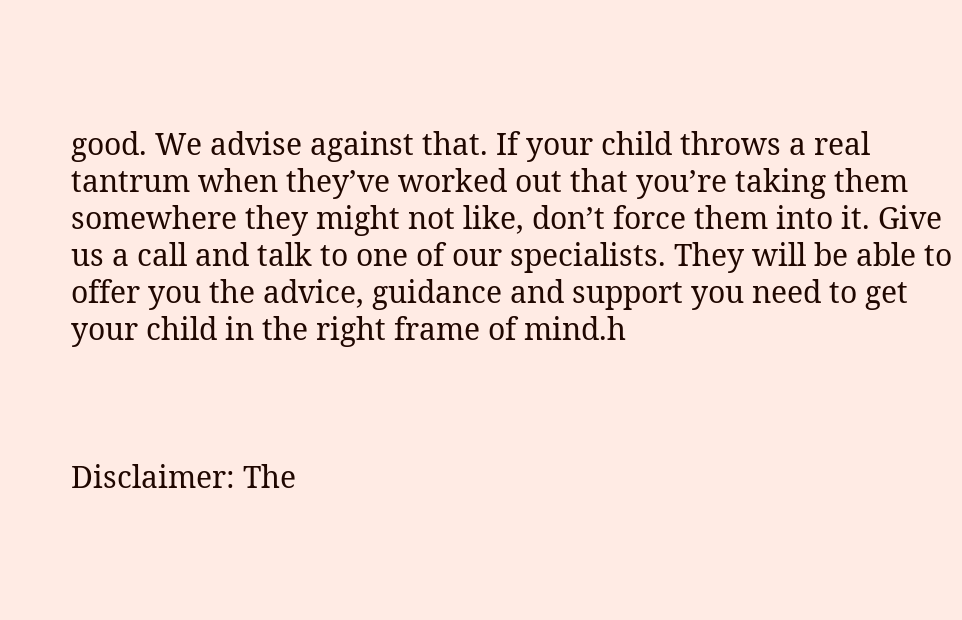good. We advise against that. If your child throws a real tantrum when they’ve worked out that you’re taking them somewhere they might not like, don’t force them into it. Give us a call and talk to one of our specialists. They will be able to offer you the advice, guidance and support you need to get your child in the right frame of mind.h



Disclaimer: The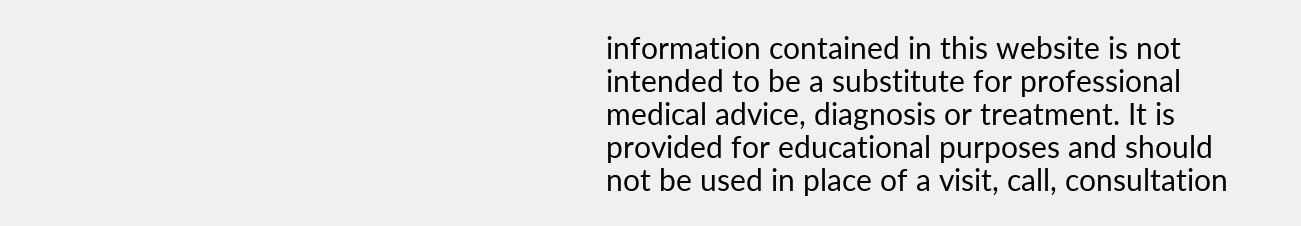information contained in this website is not intended to be a substitute for professional medical advice, diagnosis or treatment. It is provided for educational purposes and should not be used in place of a visit, call, consultation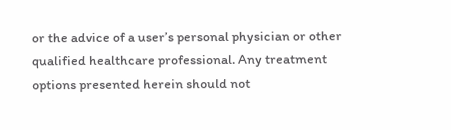or the advice of a user’s personal physician or other qualified healthcare professional. Any treatment options presented herein should not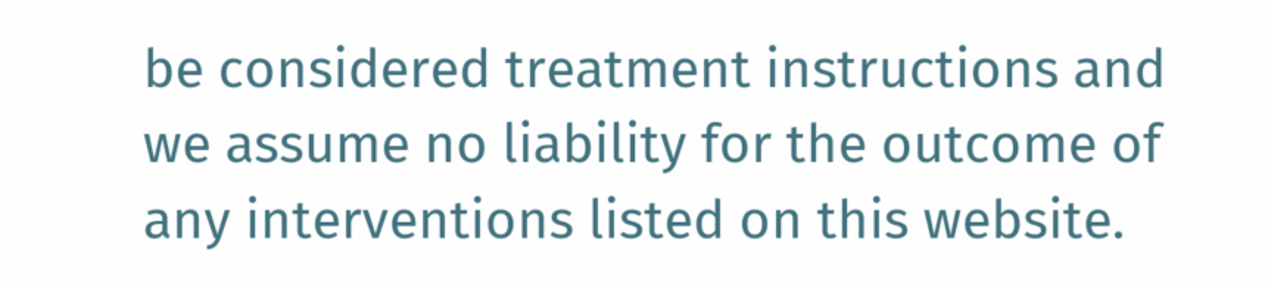be considered treatment instructions and we assume no liability for the outcome of any interventions listed on this website.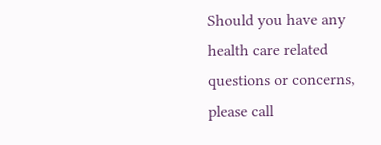Should you have any health care related questions or concerns, please call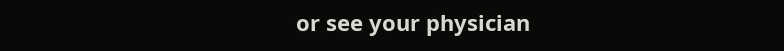or see your physician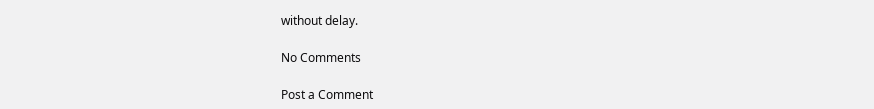without delay.

No Comments

Post a Comment